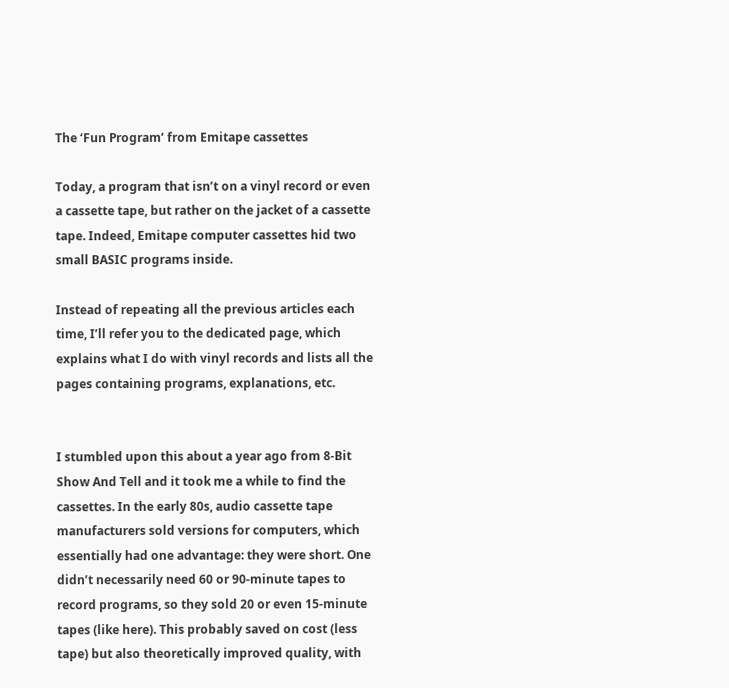The ‘Fun Program’ from Emitape cassettes

Today, a program that isn’t on a vinyl record or even a cassette tape, but rather on the jacket of a cassette tape. Indeed, Emitape computer cassettes hid two small BASIC programs inside.

Instead of repeating all the previous articles each time, I’ll refer you to the dedicated page, which explains what I do with vinyl records and lists all the pages containing programs, explanations, etc.


I stumbled upon this about a year ago from 8-Bit Show And Tell and it took me a while to find the cassettes. In the early 80s, audio cassette tape manufacturers sold versions for computers, which essentially had one advantage: they were short. One didn’t necessarily need 60 or 90-minute tapes to record programs, so they sold 20 or even 15-minute tapes (like here). This probably saved on cost (less tape) but also theoretically improved quality, with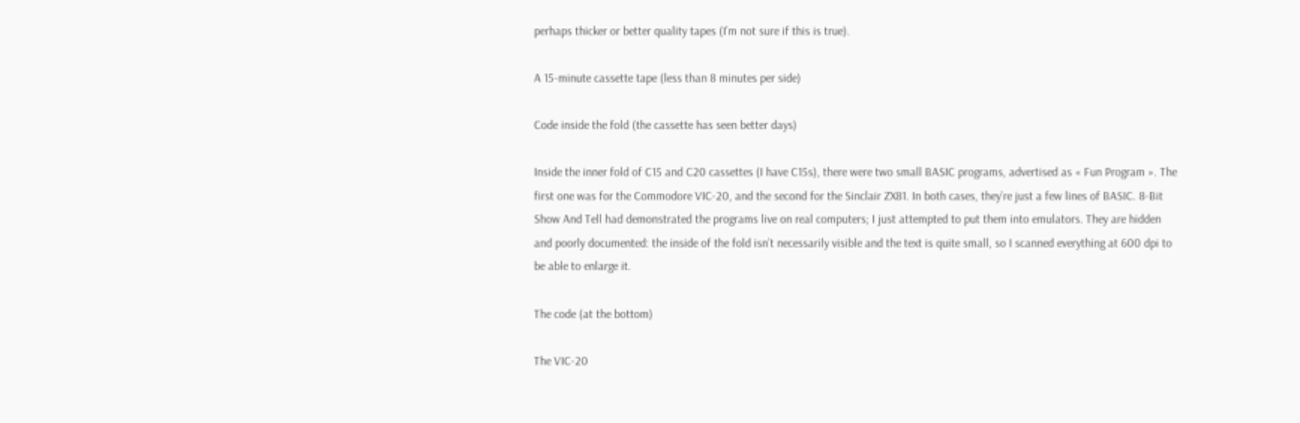perhaps thicker or better quality tapes (I’m not sure if this is true).

A 15-minute cassette tape (less than 8 minutes per side)

Code inside the fold (the cassette has seen better days)

Inside the inner fold of C15 and C20 cassettes (I have C15s), there were two small BASIC programs, advertised as « Fun Program ». The first one was for the Commodore VIC-20, and the second for the Sinclair ZX81. In both cases, they’re just a few lines of BASIC. 8-Bit Show And Tell had demonstrated the programs live on real computers; I just attempted to put them into emulators. They are hidden and poorly documented: the inside of the fold isn’t necessarily visible and the text is quite small, so I scanned everything at 600 dpi to be able to enlarge it.

The code (at the bottom)

The VIC-20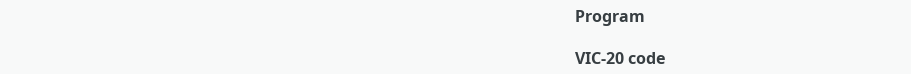Program

VIC-20 code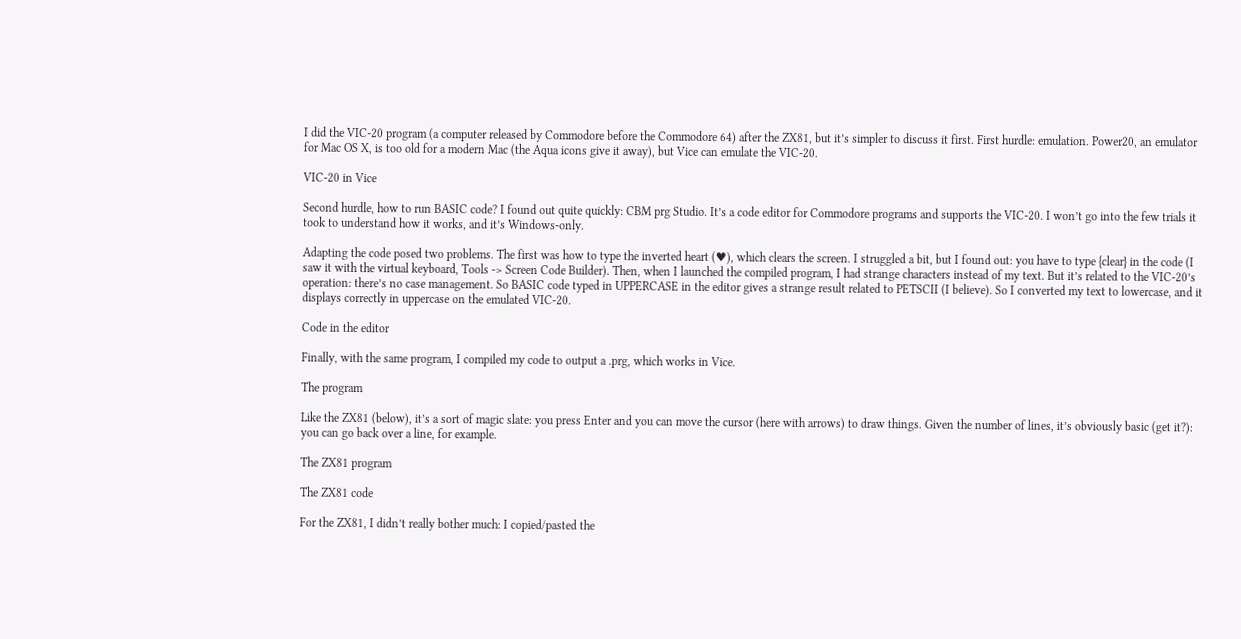I did the VIC-20 program (a computer released by Commodore before the Commodore 64) after the ZX81, but it’s simpler to discuss it first. First hurdle: emulation. Power20, an emulator for Mac OS X, is too old for a modern Mac (the Aqua icons give it away), but Vice can emulate the VIC-20.

VIC-20 in Vice

Second hurdle, how to run BASIC code? I found out quite quickly: CBM prg Studio. It’s a code editor for Commodore programs and supports the VIC-20. I won’t go into the few trials it took to understand how it works, and it’s Windows-only.

Adapting the code posed two problems. The first was how to type the inverted heart (♥), which clears the screen. I struggled a bit, but I found out: you have to type {clear} in the code (I saw it with the virtual keyboard, Tools -> Screen Code Builder). Then, when I launched the compiled program, I had strange characters instead of my text. But it’s related to the VIC-20’s operation: there’s no case management. So BASIC code typed in UPPERCASE in the editor gives a strange result related to PETSCII (I believe). So I converted my text to lowercase, and it displays correctly in uppercase on the emulated VIC-20.

Code in the editor

Finally, with the same program, I compiled my code to output a .prg, which works in Vice.

The program

Like the ZX81 (below), it’s a sort of magic slate: you press Enter and you can move the cursor (here with arrows) to draw things. Given the number of lines, it’s obviously basic (get it?): you can go back over a line, for example.

The ZX81 program

The ZX81 code

For the ZX81, I didn’t really bother much: I copied/pasted the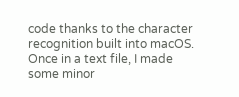code thanks to the character recognition built into macOS. Once in a text file, I made some minor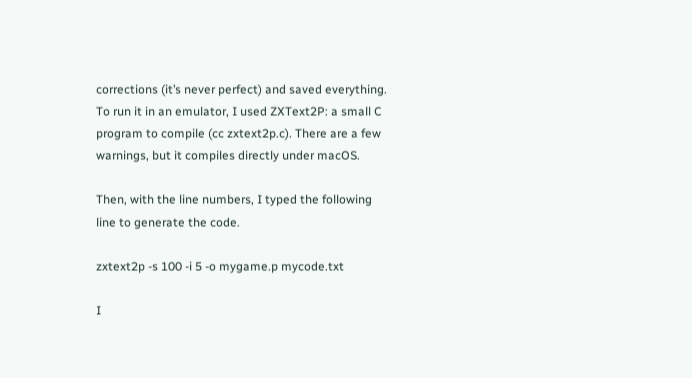corrections (it’s never perfect) and saved everything. To run it in an emulator, I used ZXText2P: a small C program to compile (cc zxtext2p.c). There are a few warnings, but it compiles directly under macOS.

Then, with the line numbers, I typed the following line to generate the code.

zxtext2p -s 100 -i 5 -o mygame.p mycode.txt

I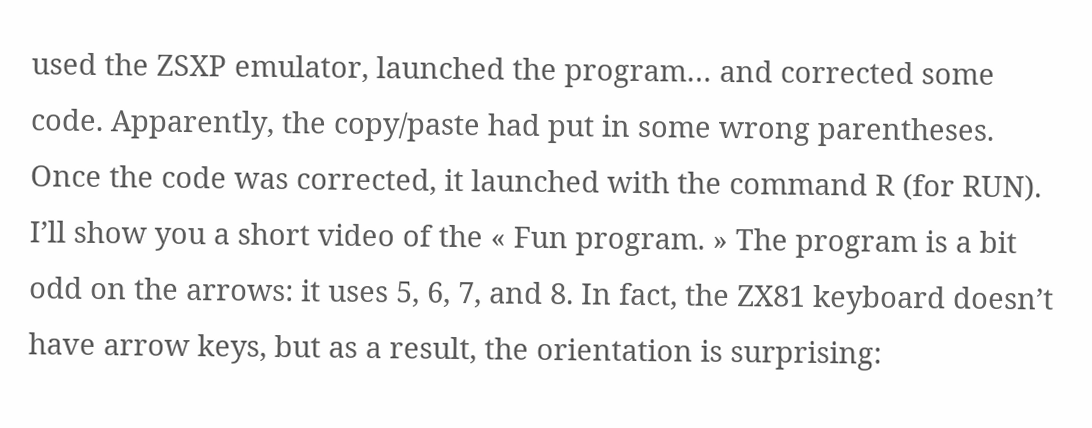used the ZSXP emulator, launched the program… and corrected some code. Apparently, the copy/paste had put in some wrong parentheses. Once the code was corrected, it launched with the command R (for RUN). I’ll show you a short video of the « Fun program. » The program is a bit odd on the arrows: it uses 5, 6, 7, and 8. In fact, the ZX81 keyboard doesn’t have arrow keys, but as a result, the orientation is surprising: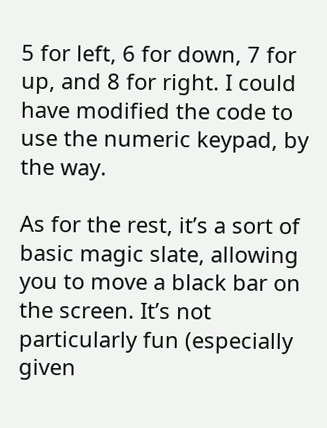5 for left, 6 for down, 7 for up, and 8 for right. I could have modified the code to use the numeric keypad, by the way.

As for the rest, it’s a sort of basic magic slate, allowing you to move a black bar on the screen. It’s not particularly fun (especially given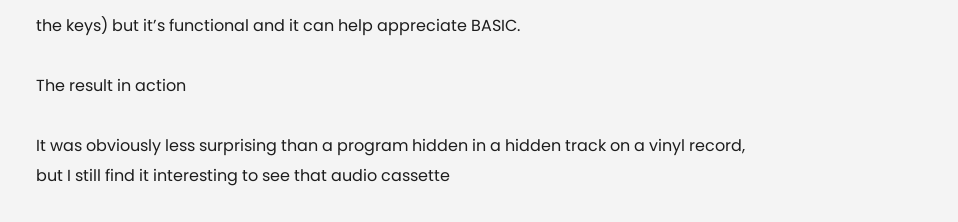the keys) but it’s functional and it can help appreciate BASIC.

The result in action

It was obviously less surprising than a program hidden in a hidden track on a vinyl record, but I still find it interesting to see that audio cassette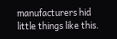manufacturers hid little things like this.